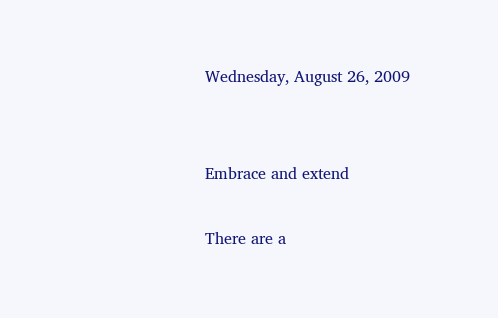Wednesday, August 26, 2009


Embrace and extend

There are a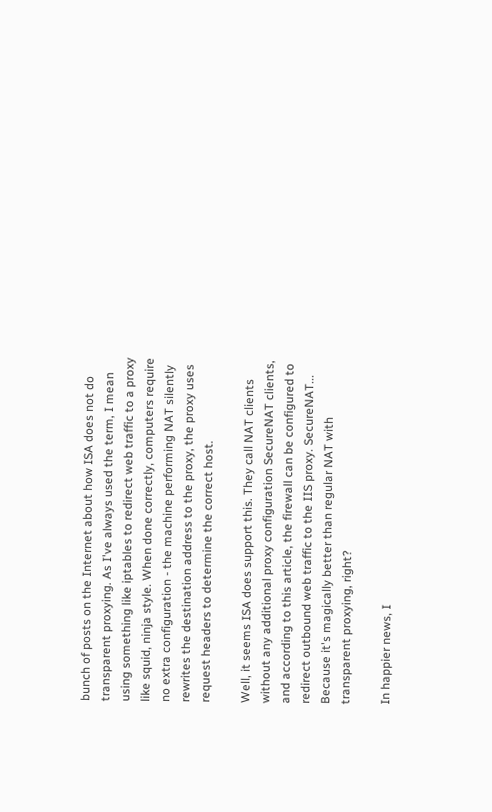bunch of posts on the Internet about how ISA does not do transparent proxying. As I've always used the term, I mean using something like iptables to redirect web traffic to a proxy like squid, ninja style. When done correctly, computers require no extra configuration - the machine performing NAT silently rewrites the destination address to the proxy, the proxy uses request headers to determine the correct host.

Well, it seems ISA does support this. They call NAT clients without any additional proxy configuration SecureNAT clients, and according to this article, the firewall can be configured to redirect outbound web traffic to the IIS proxy. SecureNAT... Because it's magically better than regular NAT with transparent proxying, right?

In happier news, I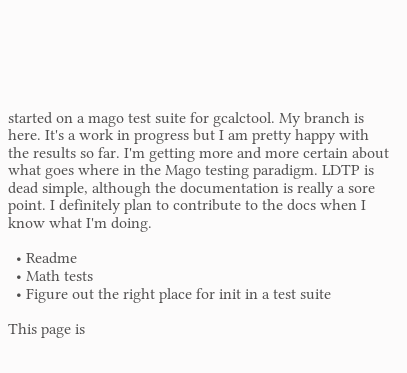started on a mago test suite for gcalctool. My branch is here. It's a work in progress but I am pretty happy with the results so far. I'm getting more and more certain about what goes where in the Mago testing paradigm. LDTP is dead simple, although the documentation is really a sore point. I definitely plan to contribute to the docs when I know what I'm doing.

  • Readme
  • Math tests
  • Figure out the right place for init in a test suite

This page is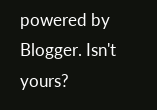powered by Blogger. Isn't yours?